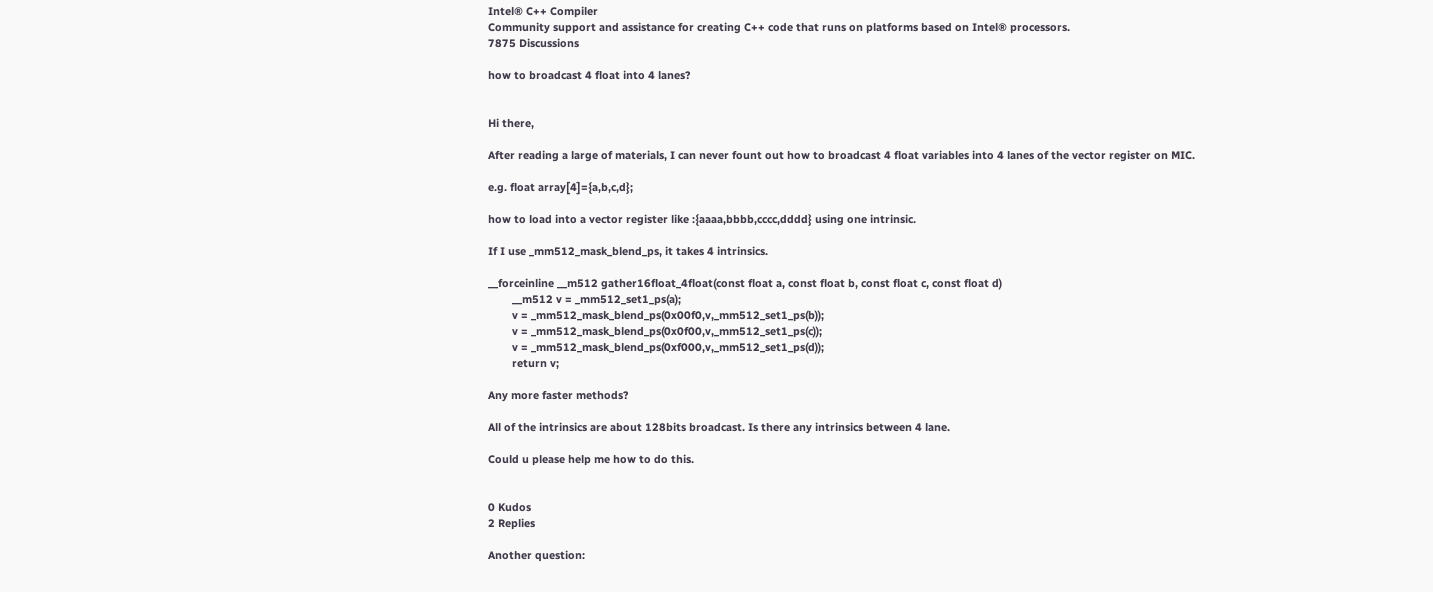Intel® C++ Compiler
Community support and assistance for creating C++ code that runs on platforms based on Intel® processors.
7875 Discussions

how to broadcast 4 float into 4 lanes?


Hi there,

After reading a large of materials, I can never fount out how to broadcast 4 float variables into 4 lanes of the vector register on MIC.

e.g. float array[4]={a,b,c,d};

how to load into a vector register like :{aaaa,bbbb,cccc,dddd} using one intrinsic.

If I use _mm512_mask_blend_ps, it takes 4 intrinsics.

__forceinline __m512 gather16float_4float(const float a, const float b, const float c, const float d)
        __m512 v = _mm512_set1_ps(a);
        v = _mm512_mask_blend_ps(0x00f0,v,_mm512_set1_ps(b));
        v = _mm512_mask_blend_ps(0x0f00,v,_mm512_set1_ps(c));
        v = _mm512_mask_blend_ps(0xf000,v,_mm512_set1_ps(d));
        return v;

Any more faster methods?

All of the intrinsics are about 128bits broadcast. Is there any intrinsics between 4 lane.

Could u please help me how to do this.


0 Kudos
2 Replies

Another question: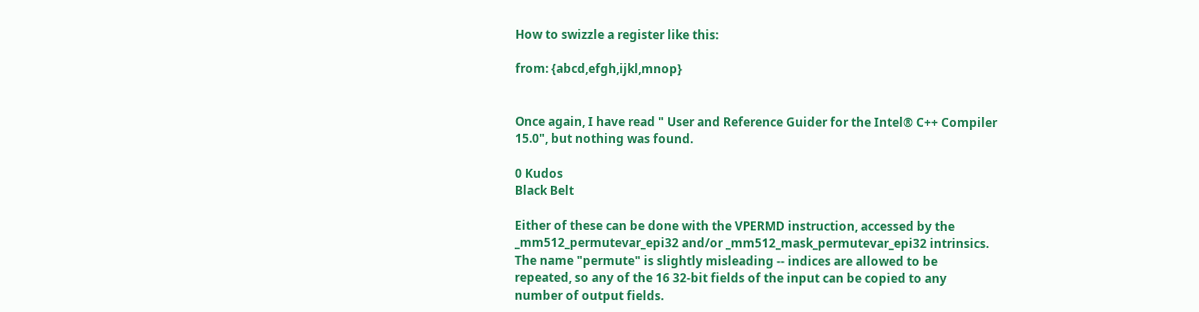How to swizzle a register like this:

from: {abcd,efgh,ijkl,mnop}


Once again, I have read " User and Reference Guider for the Intel® C++ Compiler 15.0", but nothing was found.

0 Kudos
Black Belt

Either of these can be done with the VPERMD instruction, accessed by the _mm512_permutevar_epi32 and/or _mm512_mask_permutevar_epi32 intrinsics.    The name "permute" is slightly misleading -- indices are allowed to be repeated, so any of the 16 32-bit fields of the input can be copied to any number of output fields.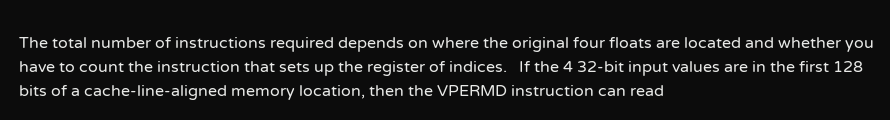The total number of instructions required depends on where the original four floats are located and whether you have to count the instruction that sets up the register of indices.   If the 4 32-bit input values are in the first 128 bits of a cache-line-aligned memory location, then the VPERMD instruction can read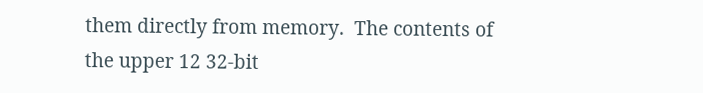them directly from memory.  The contents of the upper 12 32-bit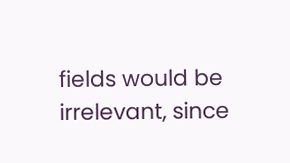fields would be irrelevant, since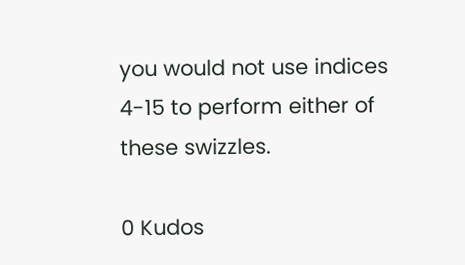you would not use indices 4-15 to perform either of these swizzles.

0 Kudos